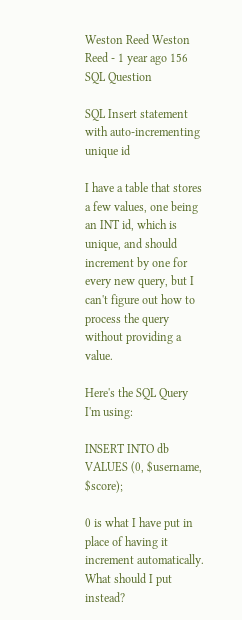Weston Reed Weston Reed - 1 year ago 156
SQL Question

SQL Insert statement with auto-incrementing unique id

I have a table that stores a few values, one being an INT id, which is unique, and should increment by one for every new query, but I can't figure out how to process the query without providing a value.

Here's the SQL Query I'm using:

INSERT INTO db VALUES (0, $username, $score);

0 is what I have put in place of having it increment automatically. What should I put instead?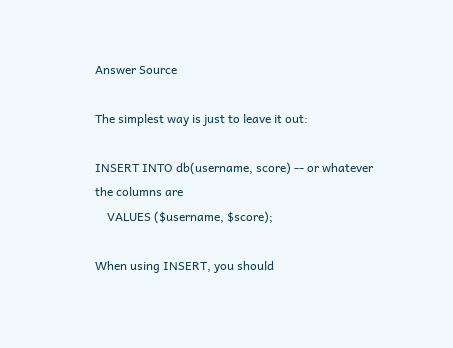Answer Source

The simplest way is just to leave it out:

INSERT INTO db(username, score) -- or whatever the columns are
    VALUES ($username, $score);

When using INSERT, you should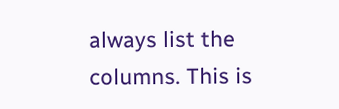always list the columns. This is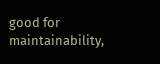good for maintainability,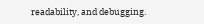readability, and debugging.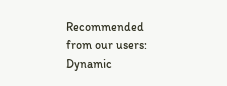Recommended from our users: Dynamic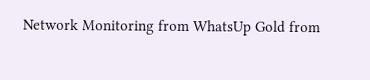Network Monitoring from WhatsUp Gold from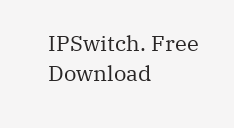IPSwitch. Free Download